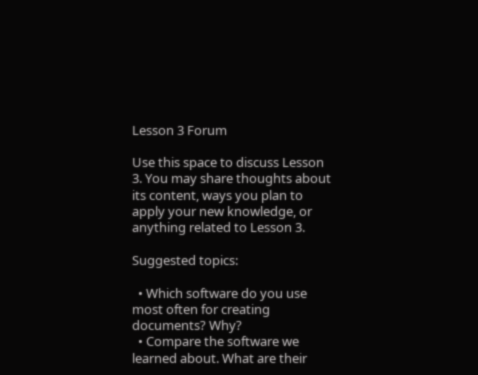Lesson 3 Forum

Use this space to discuss Lesson 3. You may share thoughts about its content, ways you plan to apply your new knowledge, or anything related to Lesson 3.

Suggested topics:

  • Which software do you use most often for creating documents? Why?
  • Compare the software we learned about. What are their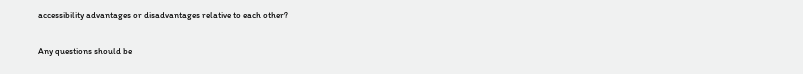accessibility advantages or disadvantages relative to each other?

Any questions should be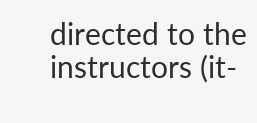directed to the instructors (it-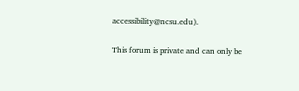accessibility@ncsu.edu).

This forum is private and can only be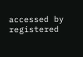accessed by registered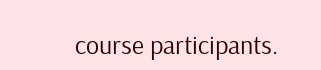course participants.